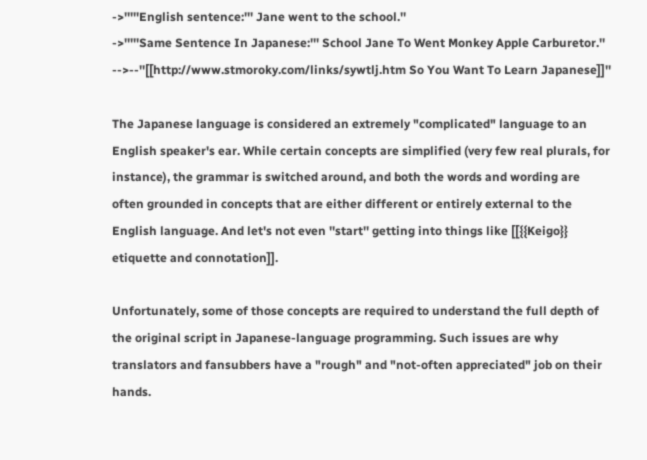->'''''English sentence:''' Jane went to the school.''
->'''''Same Sentence In Japanese:''' School Jane To Went Monkey Apple Carburetor.''
-->--''[[http://www.stmoroky.com/links/sywtlj.htm So You Want To Learn Japanese]]''

The Japanese language is considered an extremely "complicated" language to an English speaker's ear. While certain concepts are simplified (very few real plurals, for instance), the grammar is switched around, and both the words and wording are often grounded in concepts that are either different or entirely external to the English language. And let's not even ''start'' getting into things like [[{{Keigo}} etiquette and connotation]].

Unfortunately, some of those concepts are required to understand the full depth of the original script in Japanese-language programming. Such issues are why translators and fansubbers have a "rough" and "not-often appreciated" job on their hands.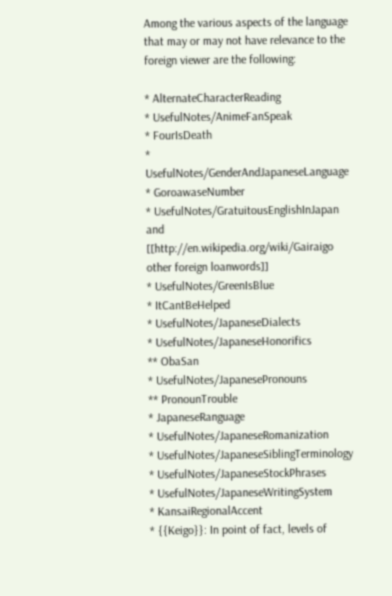Among the various aspects of the language that may or may not have relevance to the foreign viewer are the following:

* AlternateCharacterReading
* UsefulNotes/AnimeFanSpeak
* FourIsDeath
* UsefulNotes/GenderAndJapaneseLanguage
* GoroawaseNumber
* UsefulNotes/GratuitousEnglishInJapan and [[http://en.wikipedia.org/wiki/Gairaigo other foreign loanwords]]
* UsefulNotes/GreenIsBlue
* ItCantBeHelped
* UsefulNotes/JapaneseDialects
* UsefulNotes/JapaneseHonorifics
** ObaSan
* UsefulNotes/JapanesePronouns
** PronounTrouble
* JapaneseRanguage
* UsefulNotes/JapaneseRomanization
* UsefulNotes/JapaneseSiblingTerminology
* UsefulNotes/JapaneseStockPhrases
* UsefulNotes/JapaneseWritingSystem
* KansaiRegionalAccent
* {{Keigo}}: In point of fact, levels of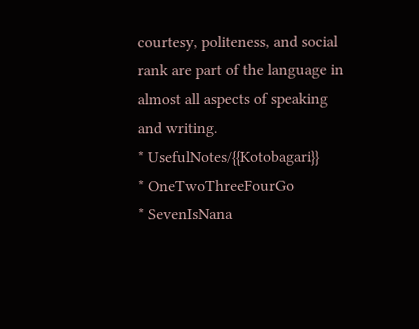courtesy, politeness, and social rank are part of the language in almost all aspects of speaking and writing.
* UsefulNotes/{{Kotobagari}}
* OneTwoThreeFourGo
* SevenIsNana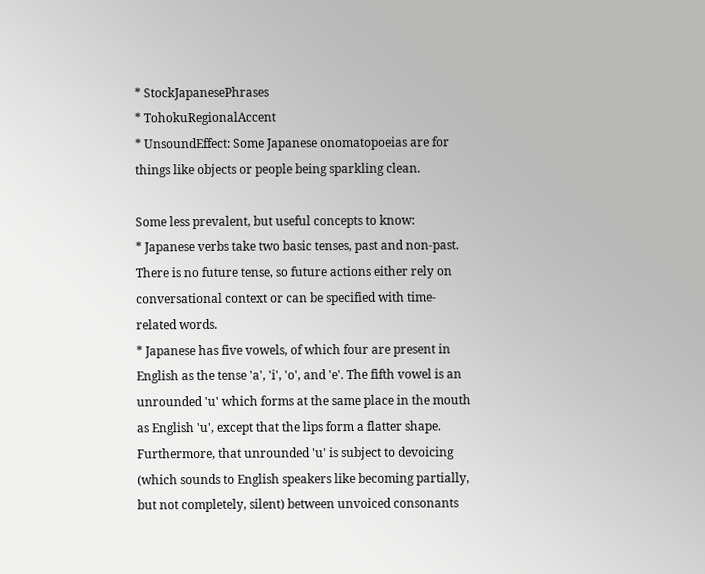* StockJapanesePhrases
* TohokuRegionalAccent
* UnsoundEffect: Some Japanese onomatopoeias are for things like objects or people being sparkling clean.

Some less prevalent, but useful concepts to know:
* Japanese verbs take two basic tenses, past and non-past. There is no future tense, so future actions either rely on conversational context or can be specified with time-related words.
* Japanese has five vowels, of which four are present in English as the tense 'a', 'i', 'o', and 'e'. The fifth vowel is an unrounded 'u' which forms at the same place in the mouth as English 'u', except that the lips form a flatter shape. Furthermore, that unrounded 'u' is subject to devoicing (which sounds to English speakers like becoming partially, but not completely, silent) between unvoiced consonants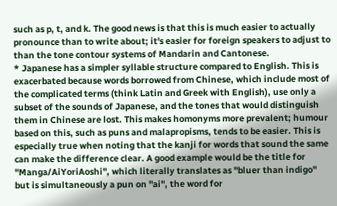such as p, t, and k. The good news is that this is much easier to actually pronounce than to write about; it's easier for foreign speakers to adjust to than the tone contour systems of Mandarin and Cantonese.
* Japanese has a simpler syllable structure compared to English. This is exacerbated because words borrowed from Chinese, which include most of the complicated terms (think Latin and Greek with English), use only a subset of the sounds of Japanese, and the tones that would distinguish them in Chinese are lost. This makes homonyms more prevalent; humour based on this, such as puns and malapropisms, tends to be easier. This is especially true when noting that the kanji for words that sound the same can make the difference clear. A good example would be the title for ''Manga/AiYoriAoshi'', which literally translates as "bluer than indigo" but is simultaneously a pun on ''ai'', the word for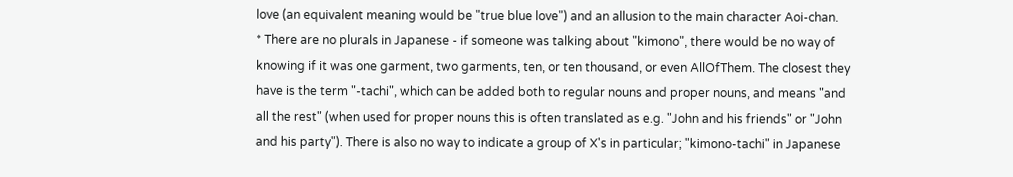love (an equivalent meaning would be "true blue love") and an allusion to the main character Aoi-chan.
* There are no plurals in Japanese - if someone was talking about "kimono", there would be no way of knowing if it was one garment, two garments, ten, or ten thousand, or even AllOfThem. The closest they have is the term "-tachi", which can be added both to regular nouns and proper nouns, and means "and all the rest" (when used for proper nouns this is often translated as e.g. "John and his friends" or "John and his party"). There is also no way to indicate a group of X's in particular; "kimono-tachi" in Japanese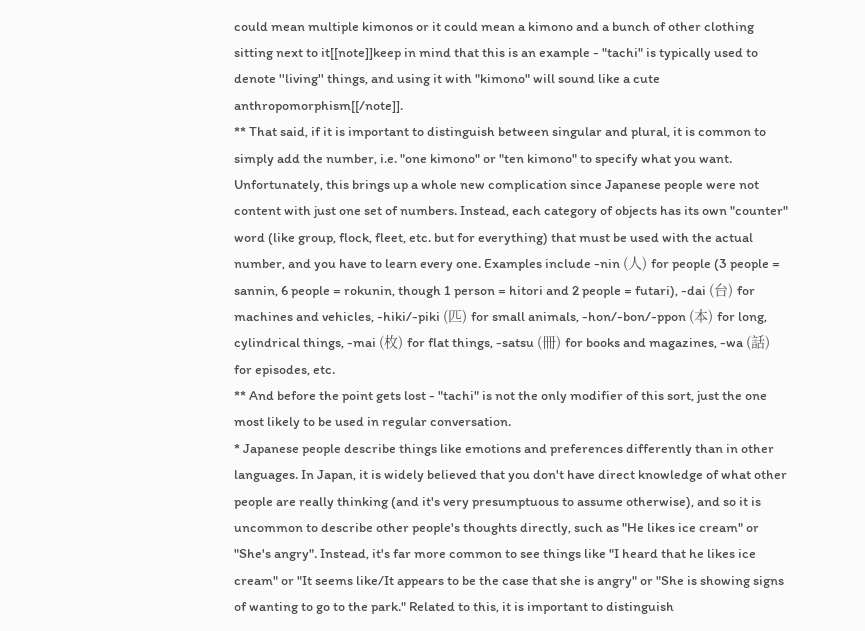could mean multiple kimonos or it could mean a kimono and a bunch of other clothing sitting next to it[[note]]keep in mind that this is an example - "tachi" is typically used to denote ''living'' things, and using it with "kimono" will sound like a cute anthropomorphism[[/note]].
** That said, if it is important to distinguish between singular and plural, it is common to simply add the number, i.e. "one kimono" or "ten kimono" to specify what you want. Unfortunately, this brings up a whole new complication since Japanese people were not content with just one set of numbers. Instead, each category of objects has its own "counter" word (like group, flock, fleet, etc. but for everything) that must be used with the actual number, and you have to learn every one. Examples include -nin (人) for people (3 people = sannin, 6 people = rokunin, though 1 person = hitori and 2 people = futari), -dai (台) for machines and vehicles, -hiki/-piki (匹) for small animals, -hon/-bon/-ppon (本) for long, cylindrical things, -mai (枚) for flat things, -satsu (冊) for books and magazines, -wa (話) for episodes, etc.
** And before the point gets lost - "tachi" is not the only modifier of this sort, just the one most likely to be used in regular conversation.
* Japanese people describe things like emotions and preferences differently than in other languages. In Japan, it is widely believed that you don't have direct knowledge of what other people are really thinking (and it's very presumptuous to assume otherwise), and so it is uncommon to describe other people's thoughts directly, such as "He likes ice cream" or "She's angry". Instead, it's far more common to see things like "I heard that he likes ice cream" or "It seems like/It appears to be the case that she is angry" or "She is showing signs of wanting to go to the park." Related to this, it is important to distinguish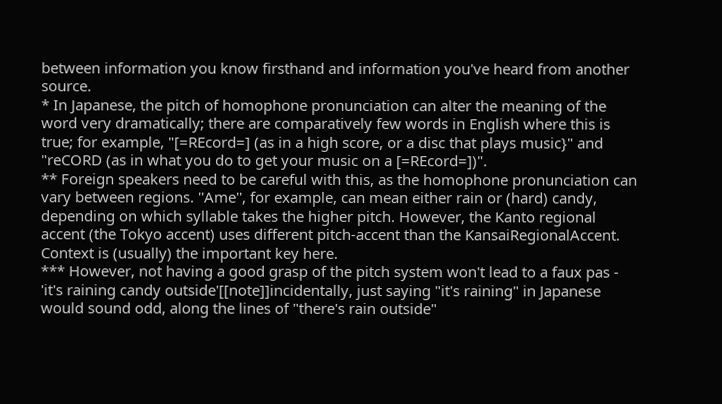between information you know firsthand and information you've heard from another source.
* In Japanese, the pitch of homophone pronunciation can alter the meaning of the word very dramatically; there are comparatively few words in English where this is true; for example, "[=REcord=] (as in a high score, or a disc that plays music}" and "reCORD (as in what you do to get your music on a [=REcord=])".
** Foreign speakers need to be careful with this, as the homophone pronunciation can vary between regions. ''Ame'', for example, can mean either rain or (hard) candy, depending on which syllable takes the higher pitch. However, the Kanto regional accent (the Tokyo accent) uses different pitch-accent than the KansaiRegionalAccent. Context is (usually) the important key here.
*** However, not having a good grasp of the pitch system won't lead to a faux pas - 'it's raining candy outside'[[note]]incidentally, just saying "it's raining" in Japanese would sound odd, along the lines of "there's rain outside"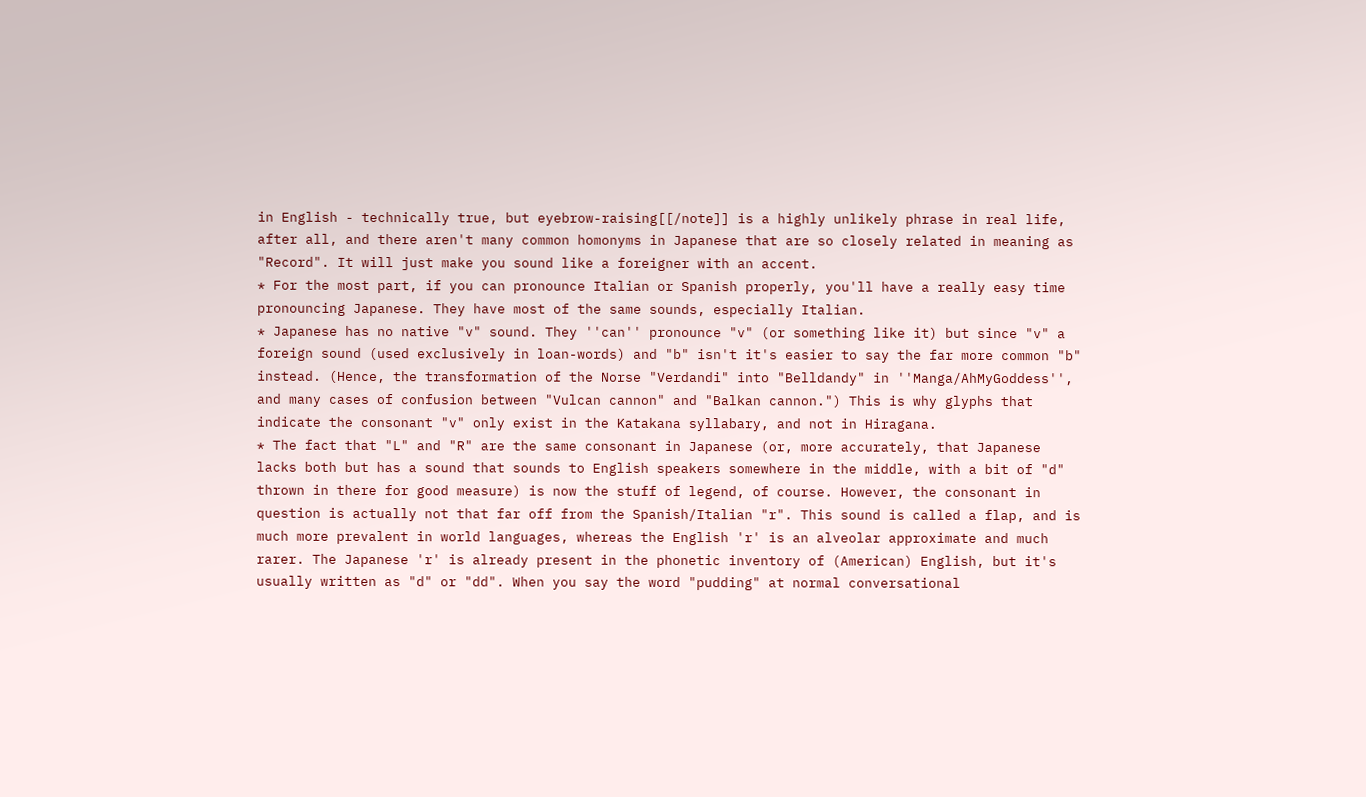in English - technically true, but eyebrow-raising[[/note]] is a highly unlikely phrase in real life, after all, and there aren't many common homonyms in Japanese that are so closely related in meaning as "Record". It will just make you sound like a foreigner with an accent.
* For the most part, if you can pronounce Italian or Spanish properly, you'll have a really easy time pronouncing Japanese. They have most of the same sounds, especially Italian.
* Japanese has no native "v" sound. They ''can'' pronounce "v" (or something like it) but since "v" a foreign sound (used exclusively in loan-words) and "b" isn't it's easier to say the far more common "b" instead. (Hence, the transformation of the Norse "Verdandi" into "Belldandy" in ''Manga/AhMyGoddess'', and many cases of confusion between "Vulcan cannon" and "Balkan cannon.") This is why glyphs that indicate the consonant "v" only exist in the Katakana syllabary, and not in Hiragana.
* The fact that "L" and "R" are the same consonant in Japanese (or, more accurately, that Japanese lacks both but has a sound that sounds to English speakers somewhere in the middle, with a bit of "d" thrown in there for good measure) is now the stuff of legend, of course. However, the consonant in question is actually not that far off from the Spanish/Italian "r". This sound is called a flap, and is much more prevalent in world languages, whereas the English 'r' is an alveolar approximate and much rarer. The Japanese 'r' is already present in the phonetic inventory of (American) English, but it's usually written as "d" or "dd". When you say the word "pudding" at normal conversational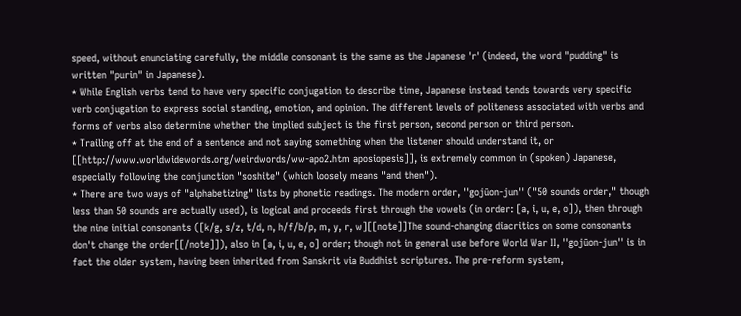speed, without enunciating carefully, the middle consonant is the same as the Japanese 'r' (indeed, the word "pudding" is written "purin" in Japanese).
* While English verbs tend to have very specific conjugation to describe time, Japanese instead tends towards very specific verb conjugation to express social standing, emotion, and opinion. The different levels of politeness associated with verbs and forms of verbs also determine whether the implied subject is the first person, second person or third person.
* Trailing off at the end of a sentence and not saying something when the listener should understand it, or [[http://www.worldwidewords.org/weirdwords/ww-apo2.htm aposiopesis]], is extremely common in (spoken) Japanese, especially following the conjunction "soshite" (which loosely means "and then").
* There are two ways of "alphabetizing" lists by phonetic readings. The modern order, ''gojūon-jun'' ("50 sounds order," though less than 50 sounds are actually used), is logical and proceeds first through the vowels (in order: [a, i, u, e, o]), then through the nine initial consonants ([k/g, s/z, t/d, n, h/f/b/p, m, y, r, w][[note]]The sound-changing diacritics on some consonants don't change the order[[/note]]), also in [a, i, u, e, o] order; though not in general use before World War II, ''gojūon-jun'' is in fact the older system, having been inherited from Sanskrit via Buddhist scriptures. The pre-reform system,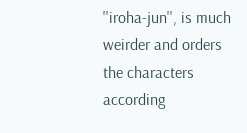''iroha-jun'', is much weirder and orders the characters according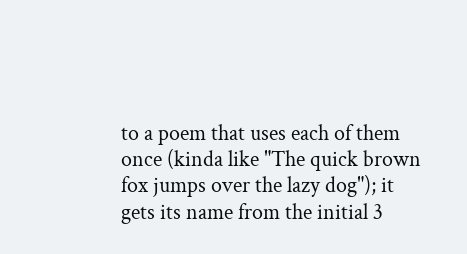to a poem that uses each of them once (kinda like "The quick brown fox jumps over the lazy dog"); it gets its name from the initial 3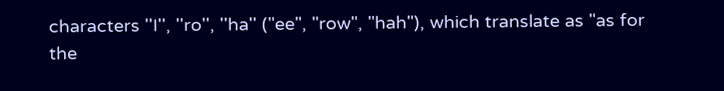characters ''I'', ''ro'', ''ha'' ("ee", "row", "hah"), which translate as "as for the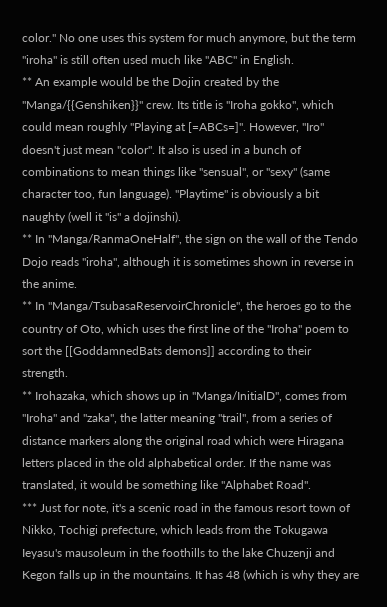color." No one uses this system for much anymore, but the term ''iroha'' is still often used much like "ABC" in English.
** An example would be the Dojin created by the ''Manga/{{Genshiken}}'' crew. Its title is ''Iroha gokko'', which could mean roughly "Playing at [=ABCs=]". However, "Iro" doesn't just mean "color". It also is used in a bunch of combinations to mean things like "sensual", or "sexy" (same character too, fun language). "Playtime" is obviously a bit naughty (well it ''is'' a dojinshi).
** In ''Manga/RanmaOneHalf'', the sign on the wall of the Tendo Dojo reads "iroha", although it is sometimes shown in reverse in the anime.
** In ''Manga/TsubasaReservoirChronicle'', the heroes go to the country of Oto, which uses the first line of the "Iroha" poem to sort the [[GoddamnedBats demons]] according to their strength.
** Irohazaka, which shows up in ''Manga/InitialD'', comes from "Iroha" and "zaka", the latter meaning "trail", from a series of distance markers along the original road which were Hiragana letters placed in the old alphabetical order. If the name was translated, it would be something like "Alphabet Road".
*** Just for note, it's a scenic road in the famous resort town of Nikko, Tochigi prefecture, which leads from the Tokugawa Ieyasu's mausoleum in the foothills to the lake Chuzenji and Kegon falls up in the mountains. It has 48 (which is why they are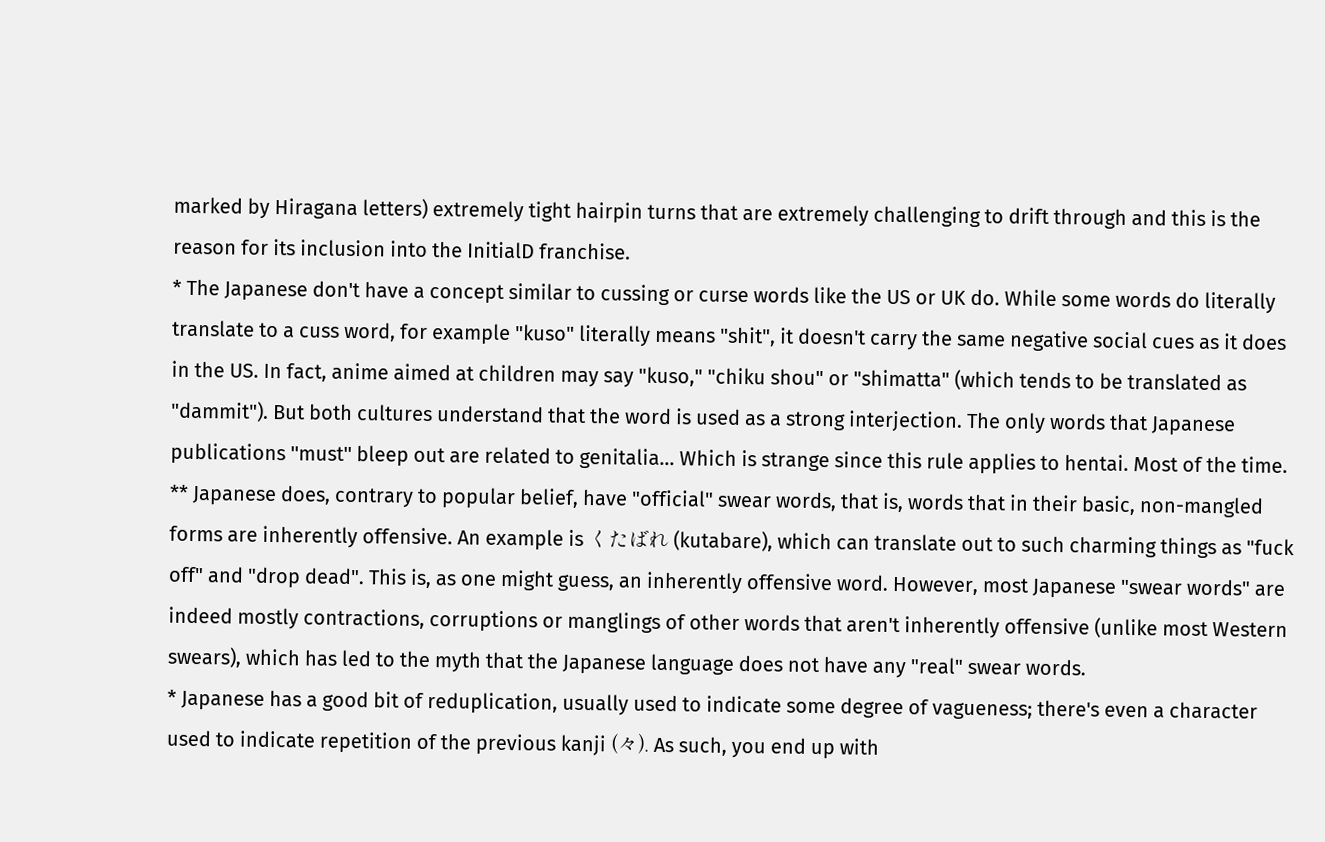marked by Hiragana letters) extremely tight hairpin turns that are extremely challenging to drift through and this is the reason for its inclusion into the InitialD franchise.
* The Japanese don't have a concept similar to cussing or curse words like the US or UK do. While some words do literally translate to a cuss word, for example "kuso" literally means "shit", it doesn't carry the same negative social cues as it does in the US. In fact, anime aimed at children may say "kuso," "chiku shou" or "shimatta" (which tends to be translated as "dammit"). But both cultures understand that the word is used as a strong interjection. The only words that Japanese publications ''must'' bleep out are related to genitalia... Which is strange since this rule applies to hentai. Most of the time.
** Japanese does, contrary to popular belief, have "official" swear words, that is, words that in their basic, non-mangled forms are inherently offensive. An example is くたばれ (kutabare), which can translate out to such charming things as "fuck off" and "drop dead". This is, as one might guess, an inherently offensive word. However, most Japanese "swear words" are indeed mostly contractions, corruptions or manglings of other words that aren't inherently offensive (unlike most Western swears), which has led to the myth that the Japanese language does not have any "real" swear words.
* Japanese has a good bit of reduplication, usually used to indicate some degree of vagueness; there's even a character used to indicate repetition of the previous kanji (々). As such, you end up with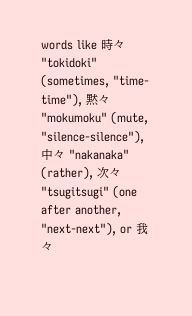words like 時々 "tokidoki" (sometimes, "time-time"), 黙々 "mokumoku" (mute, "silence-silence"), 中々 "nakanaka" (rather), 次々 "tsugitsugi" (one after another, "next-next"), or 我々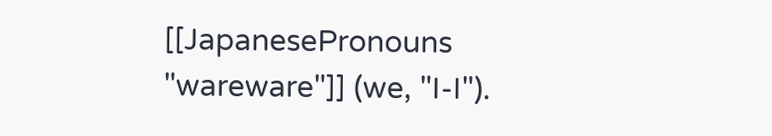[[JapanesePronouns "wareware"]] (we, "I-I").